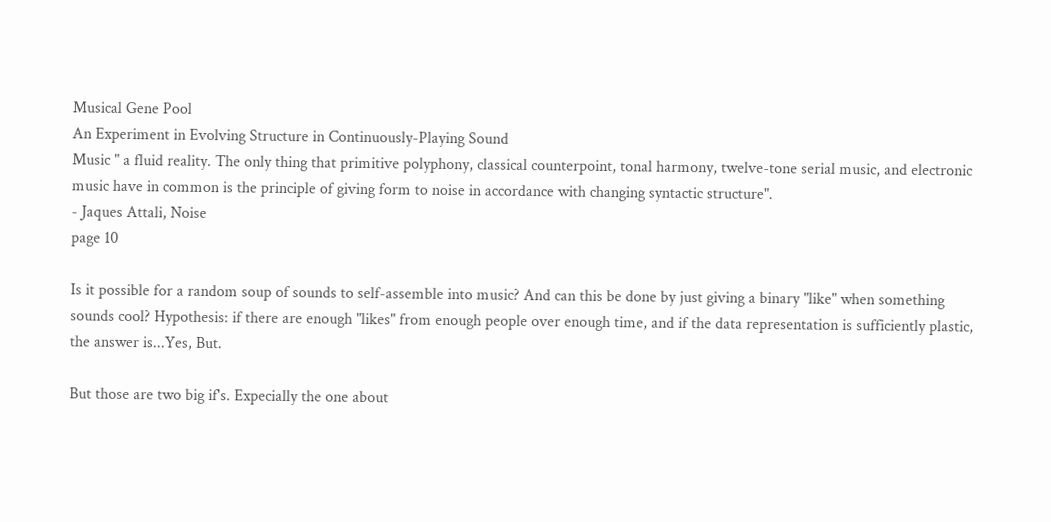Musical Gene Pool
An Experiment in Evolving Structure in Continuously-Playing Sound
Music " a fluid reality. The only thing that primitive polyphony, classical counterpoint, tonal harmony, twelve-tone serial music, and electronic music have in common is the principle of giving form to noise in accordance with changing syntactic structure".
- Jaques Attali, Noise
page 10

Is it possible for a random soup of sounds to self-assemble into music? And can this be done by just giving a binary "like" when something sounds cool? Hypothesis: if there are enough "likes" from enough people over enough time, and if the data representation is sufficiently plastic, the answer is...Yes, But.

But those are two big if's. Expecially the one about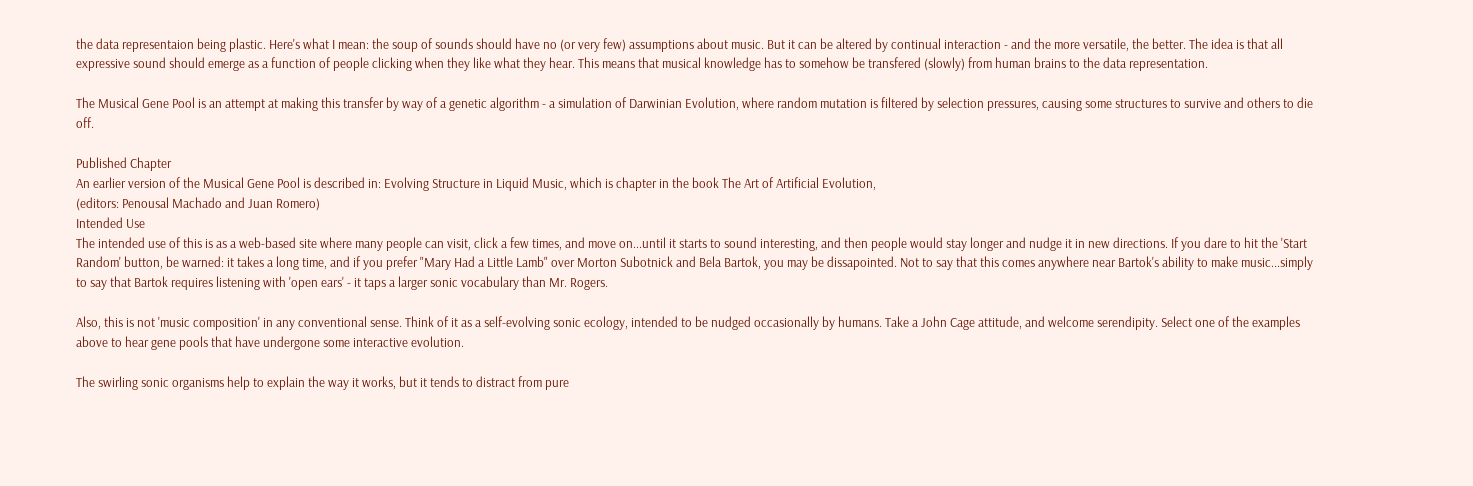the data representaion being plastic. Here's what I mean: the soup of sounds should have no (or very few) assumptions about music. But it can be altered by continual interaction - and the more versatile, the better. The idea is that all expressive sound should emerge as a function of people clicking when they like what they hear. This means that musical knowledge has to somehow be transfered (slowly) from human brains to the data representation.

The Musical Gene Pool is an attempt at making this transfer by way of a genetic algorithm - a simulation of Darwinian Evolution, where random mutation is filtered by selection pressures, causing some structures to survive and others to die off.

Published Chapter
An earlier version of the Musical Gene Pool is described in: Evolving Structure in Liquid Music, which is chapter in the book The Art of Artificial Evolution,
(editors: Penousal Machado and Juan Romero)
Intended Use
The intended use of this is as a web-based site where many people can visit, click a few times, and move on...until it starts to sound interesting, and then people would stay longer and nudge it in new directions. If you dare to hit the 'Start Random' button, be warned: it takes a long time, and if you prefer "Mary Had a Little Lamb" over Morton Subotnick and Bela Bartok, you may be dissapointed. Not to say that this comes anywhere near Bartok's ability to make music...simply to say that Bartok requires listening with 'open ears' - it taps a larger sonic vocabulary than Mr. Rogers.

Also, this is not 'music composition' in any conventional sense. Think of it as a self-evolving sonic ecology, intended to be nudged occasionally by humans. Take a John Cage attitude, and welcome serendipity. Select one of the examples above to hear gene pools that have undergone some interactive evolution.

The swirling sonic organisms help to explain the way it works, but it tends to distract from pure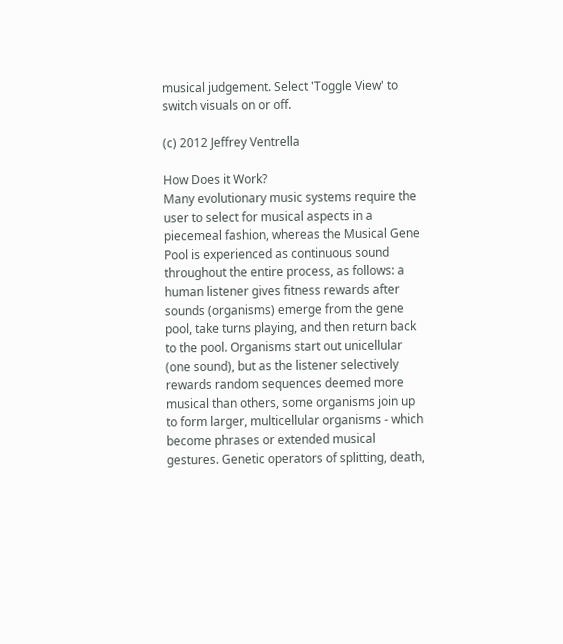musical judgement. Select 'Toggle View' to switch visuals on or off.

(c) 2012 Jeffrey Ventrella

How Does it Work?
Many evolutionary music systems require the user to select for musical aspects in a piecemeal fashion, whereas the Musical Gene Pool is experienced as continuous sound throughout the entire process, as follows: a human listener gives fitness rewards after sounds (organisms) emerge from the gene pool, take turns playing, and then return back to the pool. Organisms start out unicellular (one sound), but as the listener selectively rewards random sequences deemed more musical than others, some organisms join up to form larger, multicellular organisms - which become phrases or extended musical gestures. Genetic operators of splitting, death,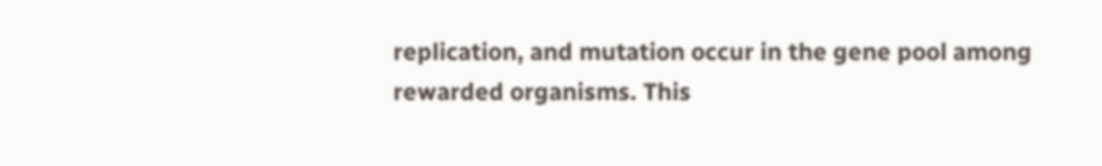replication, and mutation occur in the gene pool among rewarded organisms. This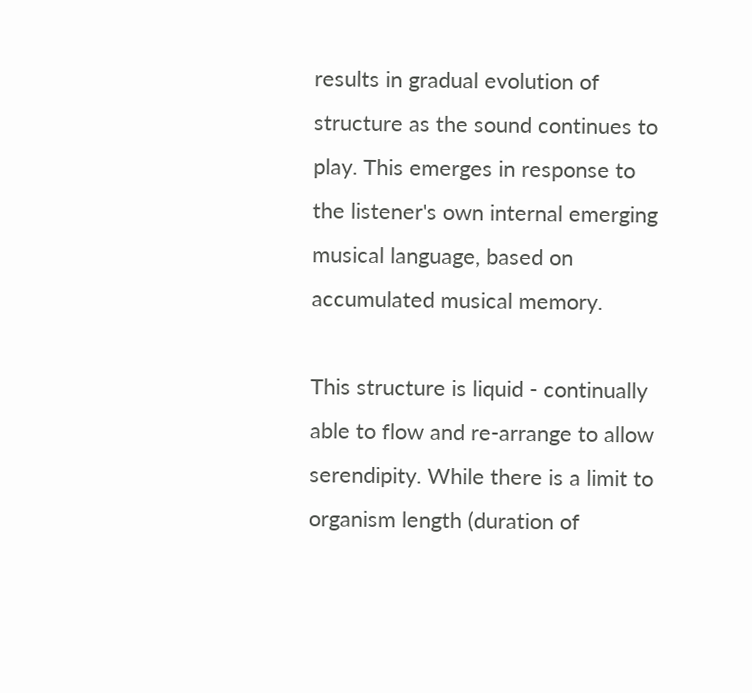results in gradual evolution of structure as the sound continues to play. This emerges in response to the listener's own internal emerging musical language, based on accumulated musical memory.

This structure is liquid - continually able to flow and re-arrange to allow serendipity. While there is a limit to organism length (duration of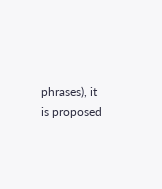phrases), it is proposed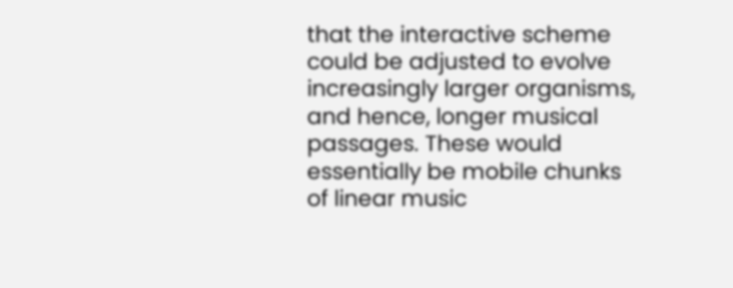that the interactive scheme could be adjusted to evolve increasingly larger organisms, and hence, longer musical passages. These would essentially be mobile chunks of linear music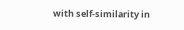with self-similarity in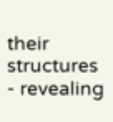their structures - revealing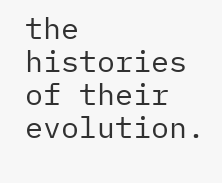the histories of their evolution.